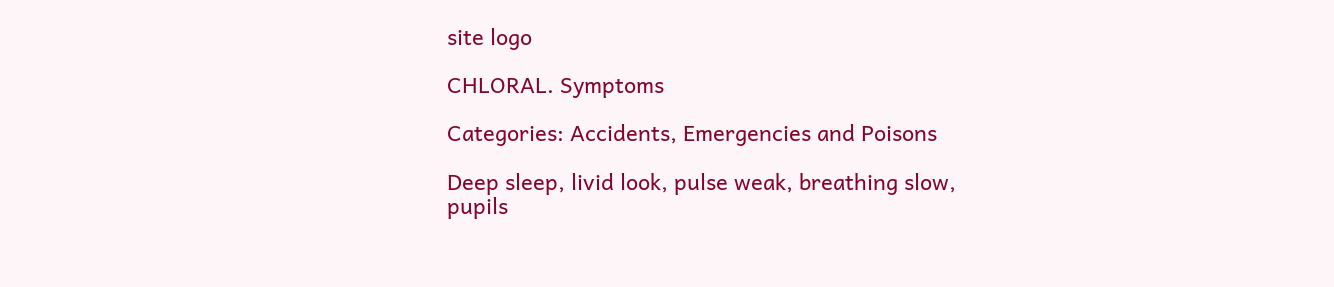site logo

CHLORAL. Symptoms

Categories: Accidents, Emergencies and Poisons

Deep sleep, livid look, pulse weak, breathing slow,
pupils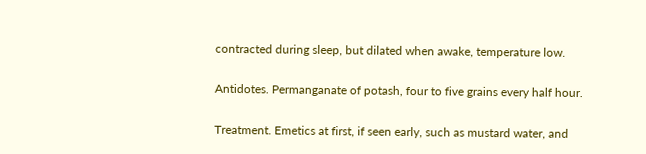contracted during sleep, but dilated when awake, temperature low.

Antidotes. Permanganate of potash, four to five grains every half hour.

Treatment. Emetics at first, if seen early, such as mustard water, and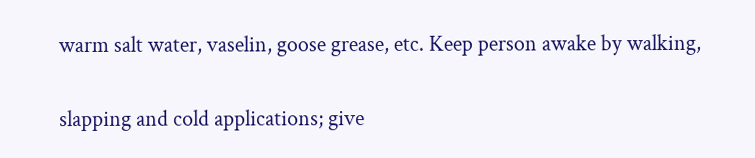warm salt water, vaselin, goose grease, etc. Keep person awake by walking,

slapping and cold applications; give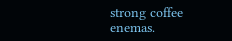strong coffee enemas.